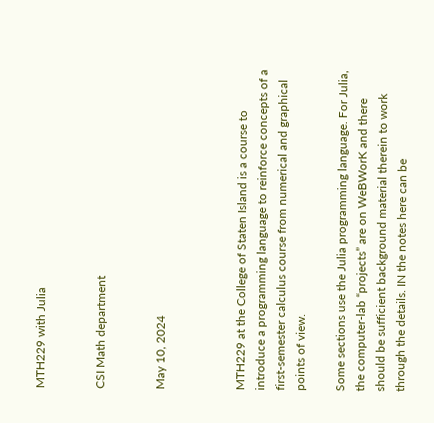MTH229 with Julia


CSI Math department


May 10, 2024



MTH229 at the College of Staten Island is a course to introduce a programming language to reinforce concepts of a first-semester calculus course from numerical and graphical points of view.

Some sections use the Julia programming language. For Julia, the computer-lab “projects” are on WeBWorK and there should be sufficient background material therein to work through the details. IN the notes here can be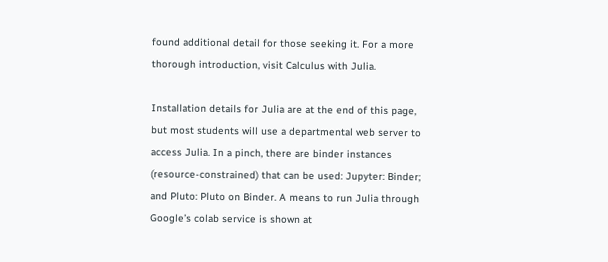found additional detail for those seeking it. For a more thorough introduction, visit Calculus with Julia.

Installation details for Julia are at the end of this page, but most students will use a departmental web server to access Julia. In a pinch, there are binder instances (resource-constrained) that can be used: Jupyter: Binder; and Pluto: Pluto on Binder. A means to run Julia through Google’s colab service is shown at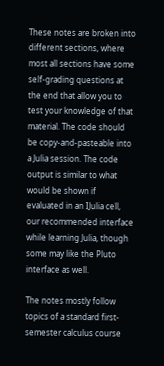These notes are broken into different sections, where most all sections have some self-grading questions at the end that allow you to test your knowledge of that material. The code should be copy-and-pasteable into a Julia session. The code output is similar to what would be shown if evaluated in an IJulia cell, our recommended interface while learning Julia, though some may like the Pluto interface as well.

The notes mostly follow topics of a standard first-semester calculus course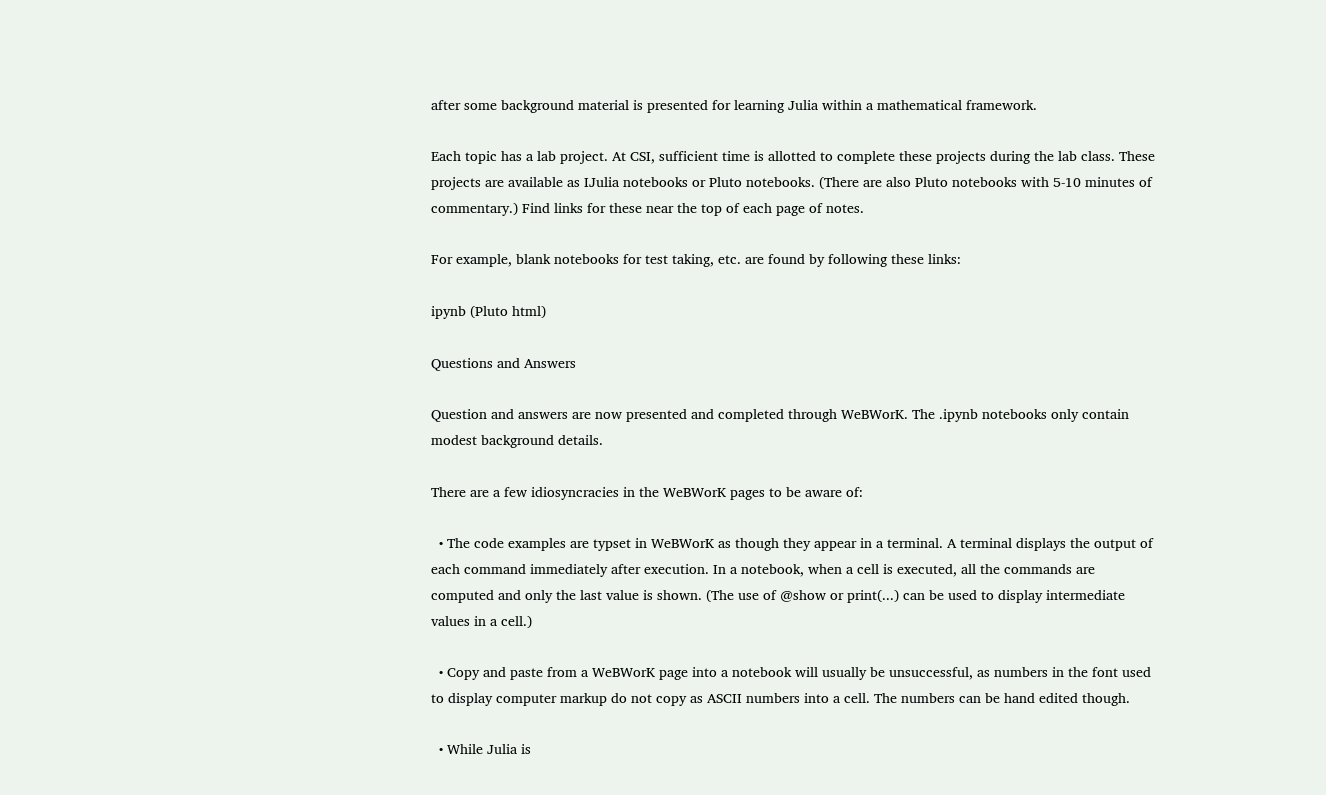after some background material is presented for learning Julia within a mathematical framework.

Each topic has a lab project. At CSI, sufficient time is allotted to complete these projects during the lab class. These projects are available as IJulia notebooks or Pluto notebooks. (There are also Pluto notebooks with 5-10 minutes of commentary.) Find links for these near the top of each page of notes.

For example, blank notebooks for test taking, etc. are found by following these links:

ipynb (Pluto html)

Questions and Answers

Question and answers are now presented and completed through WeBWorK. The .ipynb notebooks only contain modest background details.

There are a few idiosyncracies in the WeBWorK pages to be aware of:

  • The code examples are typset in WeBWorK as though they appear in a terminal. A terminal displays the output of each command immediately after execution. In a notebook, when a cell is executed, all the commands are computed and only the last value is shown. (The use of @show or print(...) can be used to display intermediate values in a cell.)

  • Copy and paste from a WeBWorK page into a notebook will usually be unsuccessful, as numbers in the font used to display computer markup do not copy as ASCII numbers into a cell. The numbers can be hand edited though.

  • While Julia is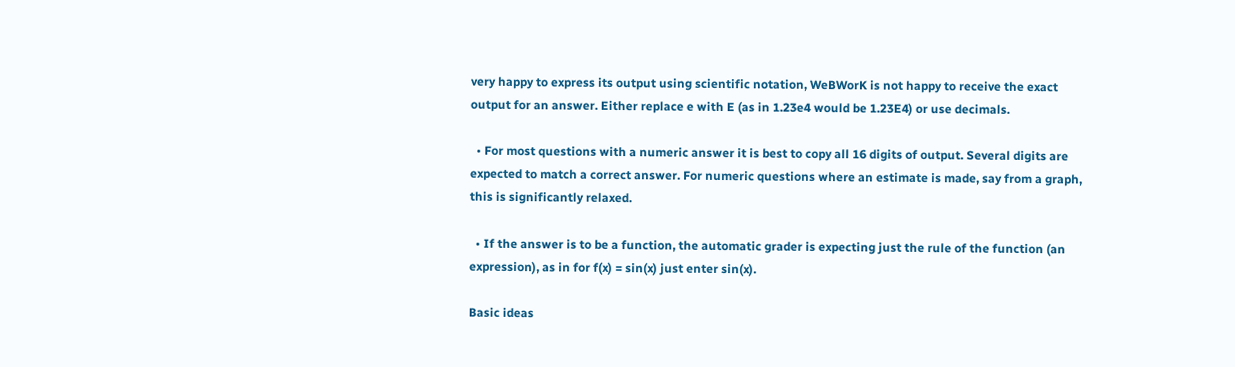very happy to express its output using scientific notation, WeBWorK is not happy to receive the exact output for an answer. Either replace e with E (as in 1.23e4 would be 1.23E4) or use decimals.

  • For most questions with a numeric answer it is best to copy all 16 digits of output. Several digits are expected to match a correct answer. For numeric questions where an estimate is made, say from a graph, this is significantly relaxed.

  • If the answer is to be a function, the automatic grader is expecting just the rule of the function (an expression), as in for f(x) = sin(x) just enter sin(x).

Basic ideas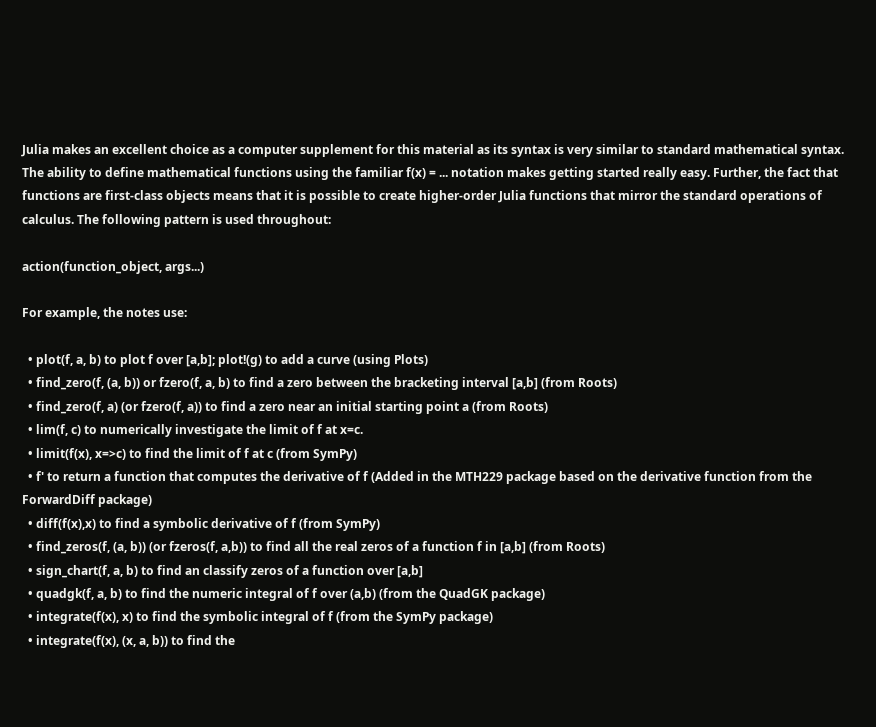Julia makes an excellent choice as a computer supplement for this material as its syntax is very similar to standard mathematical syntax. The ability to define mathematical functions using the familiar f(x) = ... notation makes getting started really easy. Further, the fact that functions are first-class objects means that it is possible to create higher-order Julia functions that mirror the standard operations of calculus. The following pattern is used throughout:

action(function_object, args...)

For example, the notes use:

  • plot(f, a, b) to plot f over [a,b]; plot!(g) to add a curve (using Plots)
  • find_zero(f, (a, b)) or fzero(f, a, b) to find a zero between the bracketing interval [a,b] (from Roots)
  • find_zero(f, a) (or fzero(f, a)) to find a zero near an initial starting point a (from Roots)
  • lim(f, c) to numerically investigate the limit of f at x=c.
  • limit(f(x), x=>c) to find the limit of f at c (from SymPy)
  • f' to return a function that computes the derivative of f (Added in the MTH229 package based on the derivative function from the ForwardDiff package)
  • diff(f(x),x) to find a symbolic derivative of f (from SymPy)
  • find_zeros(f, (a, b)) (or fzeros(f, a,b)) to find all the real zeros of a function f in [a,b] (from Roots)
  • sign_chart(f, a, b) to find an classify zeros of a function over [a,b]
  • quadgk(f, a, b) to find the numeric integral of f over (a,b) (from the QuadGK package)
  • integrate(f(x), x) to find the symbolic integral of f (from the SymPy package)
  • integrate(f(x), (x, a, b)) to find the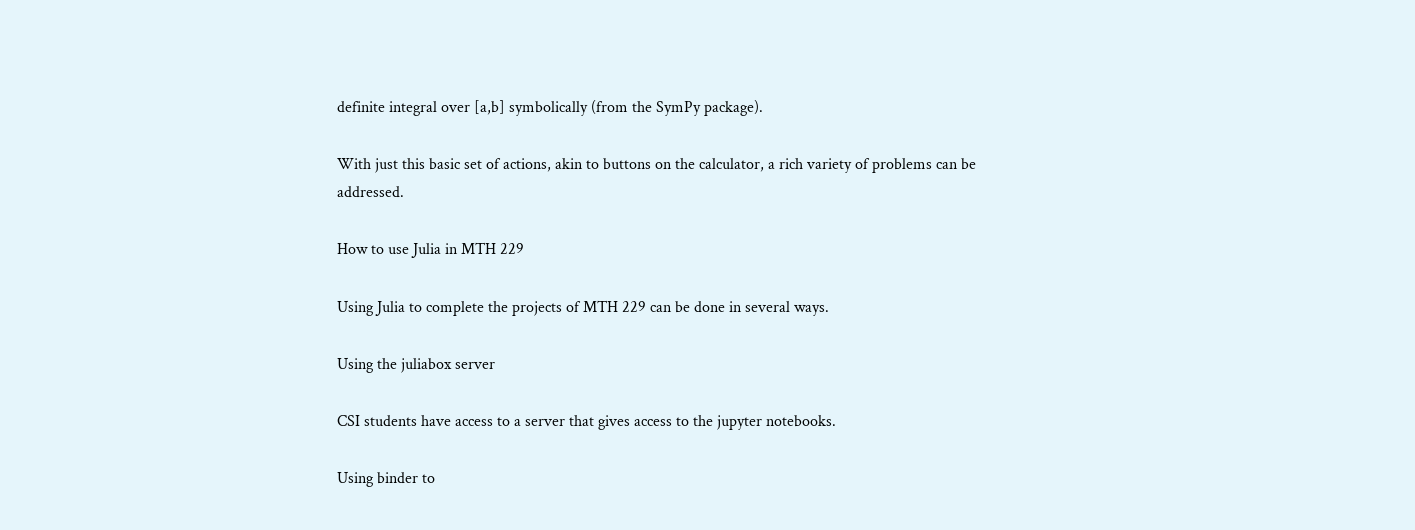definite integral over [a,b] symbolically (from the SymPy package).

With just this basic set of actions, akin to buttons on the calculator, a rich variety of problems can be addressed.

How to use Julia in MTH 229

Using Julia to complete the projects of MTH 229 can be done in several ways.

Using the juliabox server

CSI students have access to a server that gives access to the jupyter notebooks.

Using binder to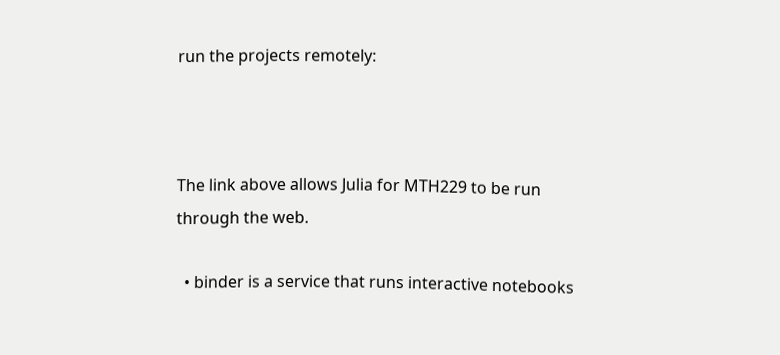run the projects remotely:



The link above allows Julia for MTH229 to be run through the web.

  • binder is a service that runs interactive notebooks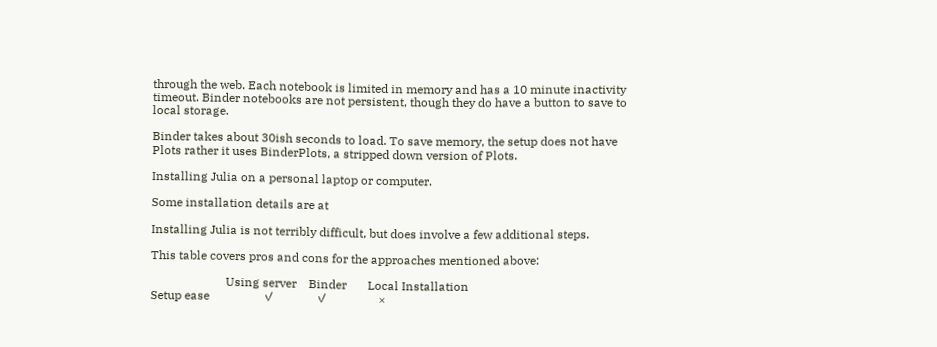through the web. Each notebook is limited in memory and has a 10 minute inactivity timeout. Binder notebooks are not persistent, though they do have a button to save to local storage.

Binder takes about 30ish seconds to load. To save memory, the setup does not have Plots rather it uses BinderPlots, a stripped down version of Plots.

Installing Julia on a personal laptop or computer.

Some installation details are at

Installing Julia is not terribly difficult, but does involve a few additional steps.

This table covers pros and cons for the approaches mentioned above:

                         Using server    Binder       Local Installation
Setup ease                  ✓              ✓                 ×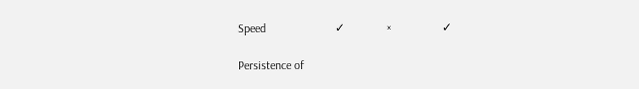Speed                       ✓              ×                 ✓

Persistence of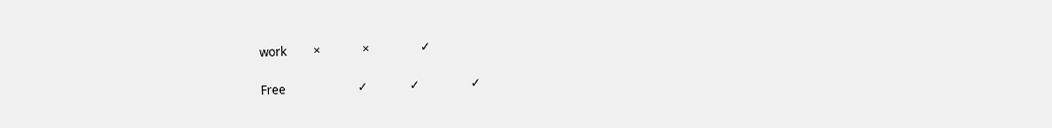work         ×              ×                 ✓

Free                        ✓              ✓                 ✓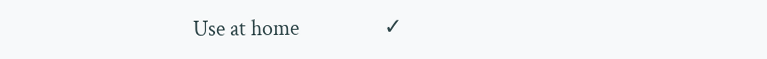Use at home                 ✓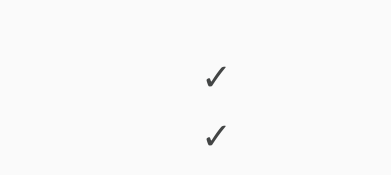✓                 ✓